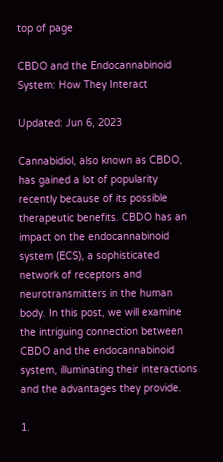top of page

CBDO and the Endocannabinoid System: How They Interact

Updated: Jun 6, 2023

Cannabidiol, also known as CBDO, has gained a lot of popularity recently because of its possible therapeutic benefits. CBDO has an impact on the endocannabinoid system (ECS), a sophisticated network of receptors and neurotransmitters in the human body. In this post, we will examine the intriguing connection between CBDO and the endocannabinoid system, illuminating their interactions and the advantages they provide.

1.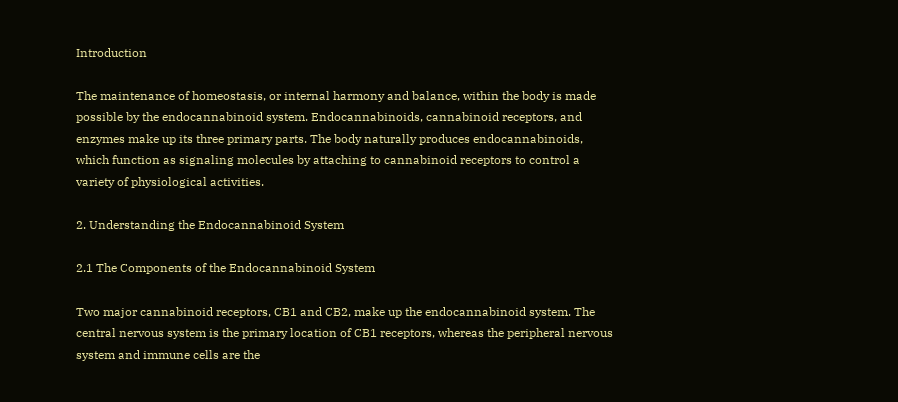Introduction

The maintenance of homeostasis, or internal harmony and balance, within the body is made possible by the endocannabinoid system. Endocannabinoids, cannabinoid receptors, and enzymes make up its three primary parts. The body naturally produces endocannabinoids, which function as signaling molecules by attaching to cannabinoid receptors to control a variety of physiological activities.

2. Understanding the Endocannabinoid System

2.1 The Components of the Endocannabinoid System

Two major cannabinoid receptors, CB1 and CB2, make up the endocannabinoid system. The central nervous system is the primary location of CB1 receptors, whereas the peripheral nervous system and immune cells are the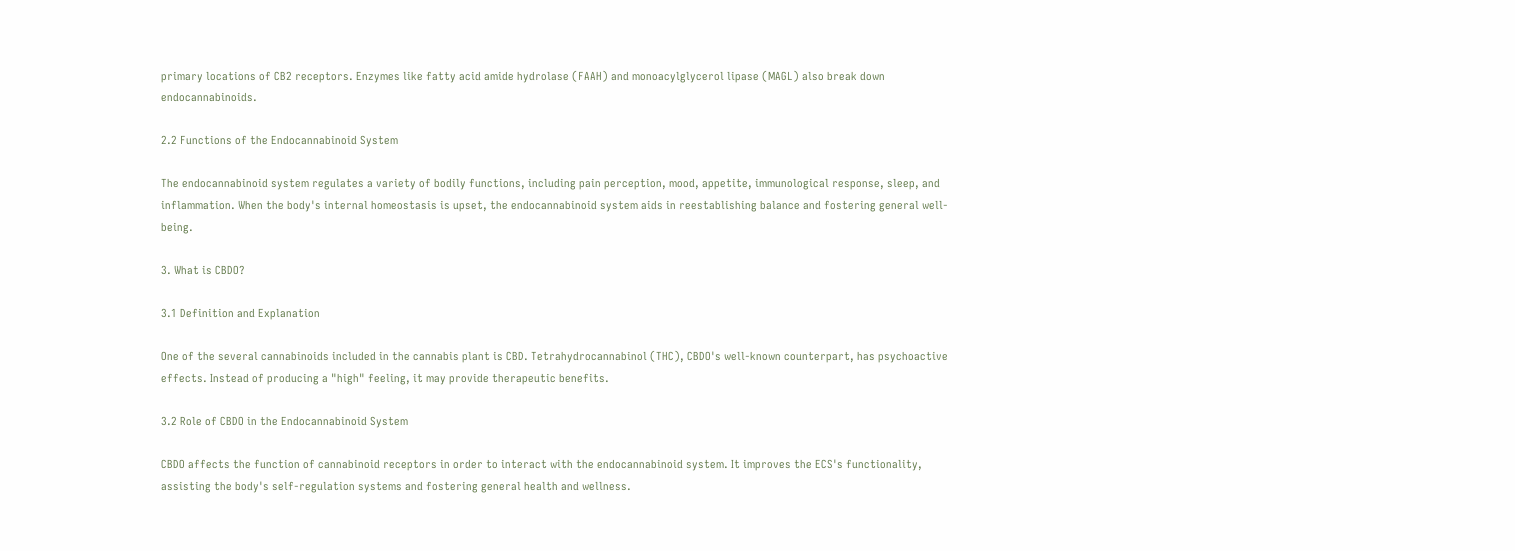primary locations of CB2 receptors. Enzymes like fatty acid amide hydrolase (FAAH) and monoacylglycerol lipase (MAGL) also break down endocannabinoids.

2.2 Functions of the Endocannabinoid System

The endocannabinoid system regulates a variety of bodily functions, including pain perception, mood, appetite, immunological response, sleep, and inflammation. When the body's internal homeostasis is upset, the endocannabinoid system aids in reestablishing balance and fostering general well-being.

3. What is CBDO?

3.1 Definition and Explanation

One of the several cannabinoids included in the cannabis plant is CBD. Tetrahydrocannabinol (THC), CBDO's well-known counterpart, has psychoactive effects. Instead of producing a "high" feeling, it may provide therapeutic benefits.

3.2 Role of CBDO in the Endocannabinoid System

CBDO affects the function of cannabinoid receptors in order to interact with the endocannabinoid system. It improves the ECS's functionality, assisting the body's self-regulation systems and fostering general health and wellness.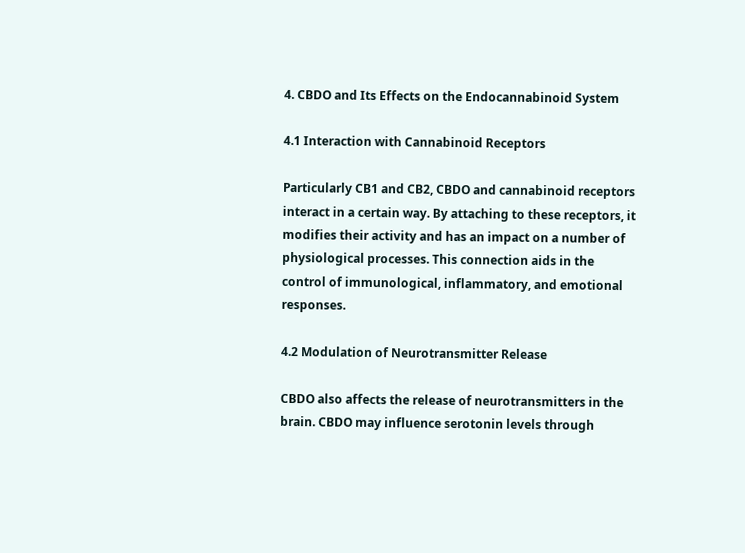4. CBDO and Its Effects on the Endocannabinoid System

4.1 Interaction with Cannabinoid Receptors

Particularly CB1 and CB2, CBDO and cannabinoid receptors interact in a certain way. By attaching to these receptors, it modifies their activity and has an impact on a number of physiological processes. This connection aids in the control of immunological, inflammatory, and emotional responses.

4.2 Modulation of Neurotransmitter Release

CBDO also affects the release of neurotransmitters in the brain. CBDO may influence serotonin levels through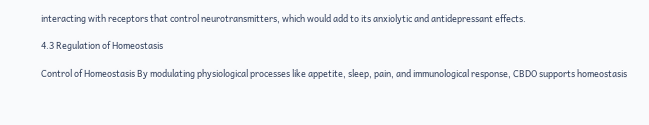interacting with receptors that control neurotransmitters, which would add to its anxiolytic and antidepressant effects.

4.3 Regulation of Homeostasis

Control of Homeostasis By modulating physiological processes like appetite, sleep, pain, and immunological response, CBDO supports homeostasis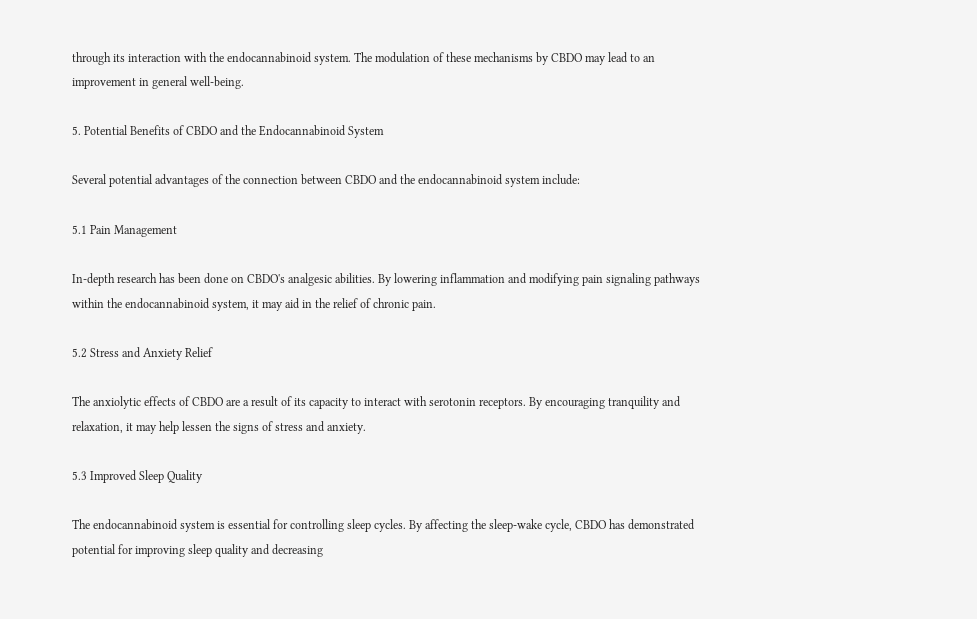through its interaction with the endocannabinoid system. The modulation of these mechanisms by CBDO may lead to an improvement in general well-being.

5. Potential Benefits of CBDO and the Endocannabinoid System

Several potential advantages of the connection between CBDO and the endocannabinoid system include:

5.1 Pain Management

In-depth research has been done on CBDO's analgesic abilities. By lowering inflammation and modifying pain signaling pathways within the endocannabinoid system, it may aid in the relief of chronic pain.

5.2 Stress and Anxiety Relief

The anxiolytic effects of CBDO are a result of its capacity to interact with serotonin receptors. By encouraging tranquility and relaxation, it may help lessen the signs of stress and anxiety.

5.3 Improved Sleep Quality

The endocannabinoid system is essential for controlling sleep cycles. By affecting the sleep-wake cycle, CBDO has demonstrated potential for improving sleep quality and decreasing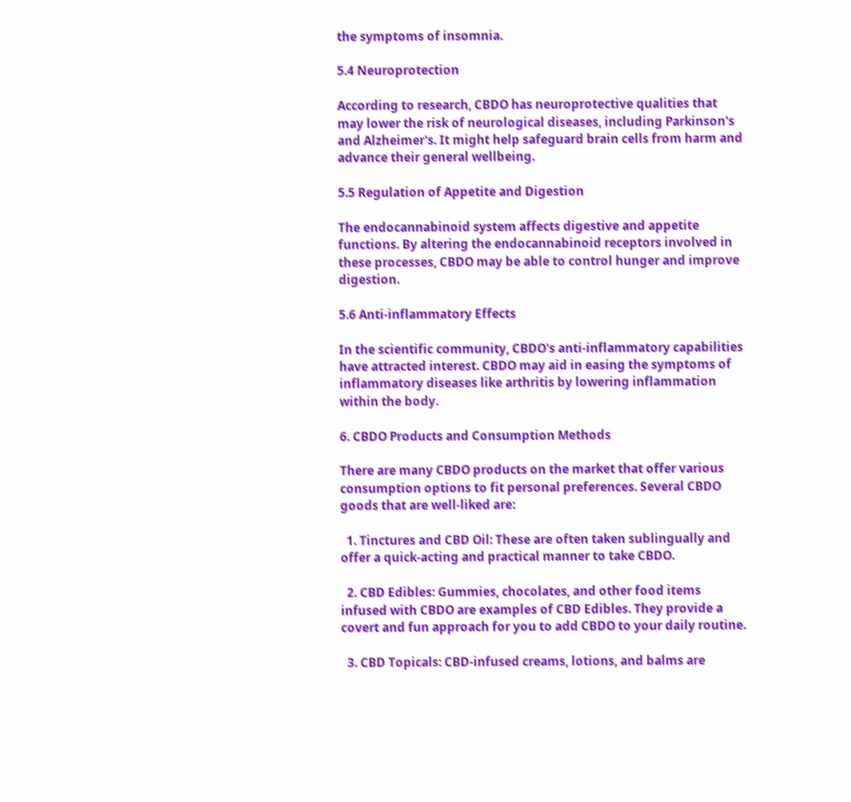the symptoms of insomnia.

5.4 Neuroprotection

According to research, CBDO has neuroprotective qualities that may lower the risk of neurological diseases, including Parkinson's and Alzheimer's. It might help safeguard brain cells from harm and advance their general wellbeing.

5.5 Regulation of Appetite and Digestion

The endocannabinoid system affects digestive and appetite functions. By altering the endocannabinoid receptors involved in these processes, CBDO may be able to control hunger and improve digestion.

5.6 Anti-inflammatory Effects

In the scientific community, CBDO's anti-inflammatory capabilities have attracted interest. CBDO may aid in easing the symptoms of inflammatory diseases like arthritis by lowering inflammation within the body.

6. CBDO Products and Consumption Methods

There are many CBDO products on the market that offer various consumption options to fit personal preferences. Several CBDO goods that are well-liked are:

  1. Tinctures and CBD Oil: These are often taken sublingually and offer a quick-acting and practical manner to take CBDO.

  2. CBD Edibles: Gummies, chocolates, and other food items infused with CBDO are examples of CBD Edibles. They provide a covert and fun approach for you to add CBDO to your daily routine.

  3. CBD Topicals: CBD-infused creams, lotions, and balms are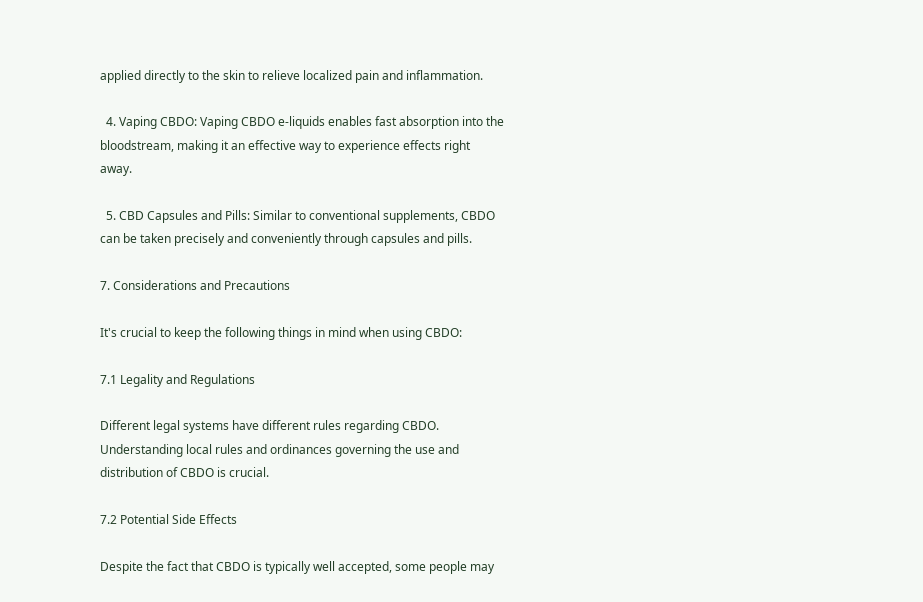applied directly to the skin to relieve localized pain and inflammation.

  4. Vaping CBDO: Vaping CBDO e-liquids enables fast absorption into the bloodstream, making it an effective way to experience effects right away.

  5. CBD Capsules and Pills: Similar to conventional supplements, CBDO can be taken precisely and conveniently through capsules and pills.

7. Considerations and Precautions

It's crucial to keep the following things in mind when using CBDO:

7.1 Legality and Regulations

Different legal systems have different rules regarding CBDO. Understanding local rules and ordinances governing the use and distribution of CBDO is crucial.

7.2 Potential Side Effects

Despite the fact that CBDO is typically well accepted, some people may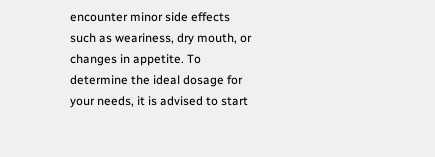encounter minor side effects such as weariness, dry mouth, or changes in appetite. To determine the ideal dosage for your needs, it is advised to start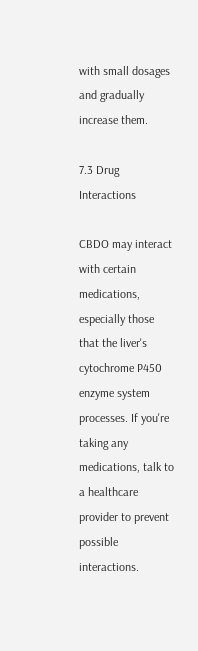with small dosages and gradually increase them.

7.3 Drug Interactions

CBDO may interact with certain medications, especially those that the liver's cytochrome P450 enzyme system processes. If you're taking any medications, talk to a healthcare provider to prevent possible interactions.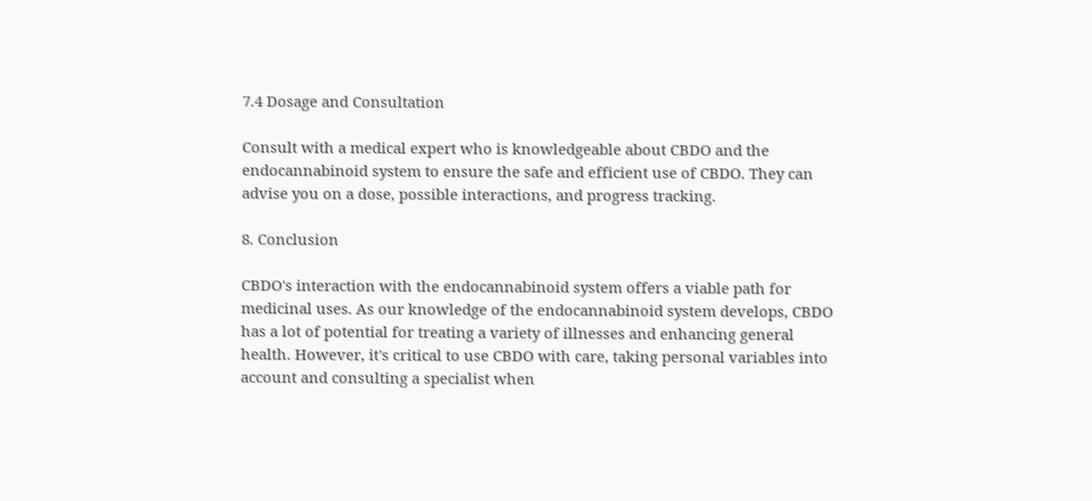7.4 Dosage and Consultation

Consult with a medical expert who is knowledgeable about CBDO and the endocannabinoid system to ensure the safe and efficient use of CBDO. They can advise you on a dose, possible interactions, and progress tracking.

8. Conclusion

CBDO's interaction with the endocannabinoid system offers a viable path for medicinal uses. As our knowledge of the endocannabinoid system develops, CBDO has a lot of potential for treating a variety of illnesses and enhancing general health. However, it's critical to use CBDO with care, taking personal variables into account and consulting a specialist when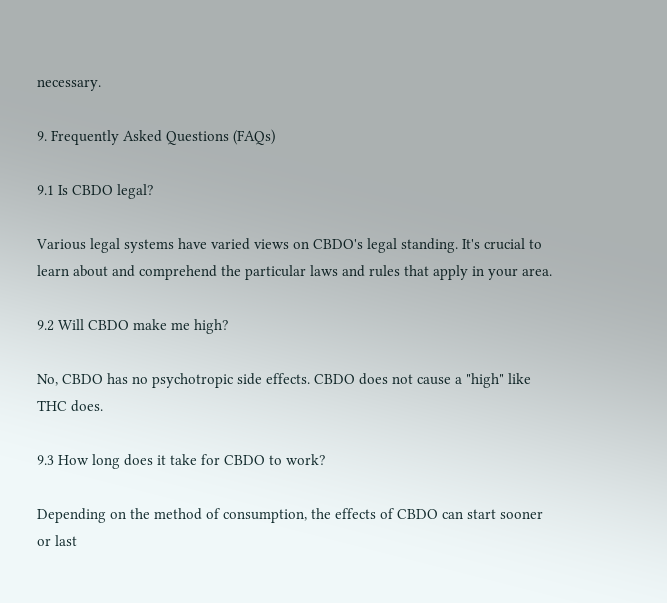necessary.

9. Frequently Asked Questions (FAQs)

9.1 Is CBDO legal?

Various legal systems have varied views on CBDO's legal standing. It's crucial to learn about and comprehend the particular laws and rules that apply in your area.

9.2 Will CBDO make me high?

No, CBDO has no psychotropic side effects. CBDO does not cause a "high" like THC does.

9.3 How long does it take for CBDO to work?

Depending on the method of consumption, the effects of CBDO can start sooner or last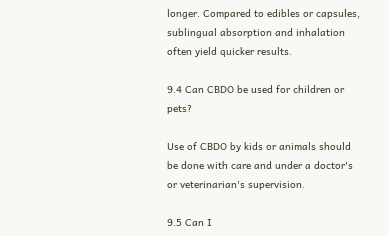longer. Compared to edibles or capsules, sublingual absorption and inhalation often yield quicker results.

9.4 Can CBDO be used for children or pets?

Use of CBDO by kids or animals should be done with care and under a doctor's or veterinarian's supervision.

9.5 Can I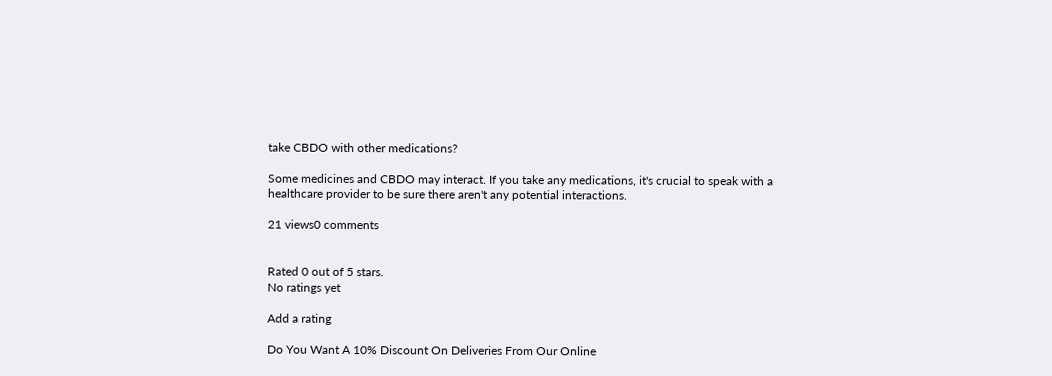take CBDO with other medications?

Some medicines and CBDO may interact. If you take any medications, it's crucial to speak with a healthcare provider to be sure there aren't any potential interactions.

21 views0 comments


Rated 0 out of 5 stars.
No ratings yet

Add a rating

Do You Want A 10% Discount On Deliveries From Our Online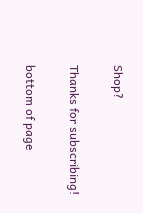Shop?

Thanks for subscribing!

bottom of page